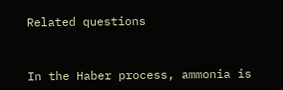Related questions


In the Haber process, ammonia is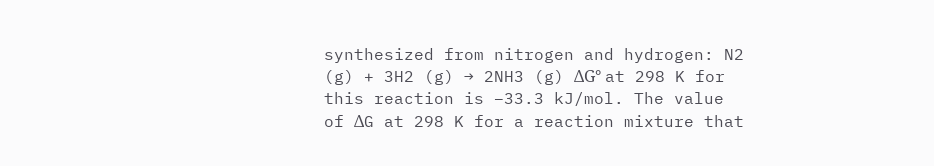synthesized from nitrogen and hydrogen: N2 (g) + 3H2 (g) → 2NH3 (g) ΔG° at 298 K for this reaction is –33.3 kJ/mol. The value of ΔG at 298 K for a reaction mixture that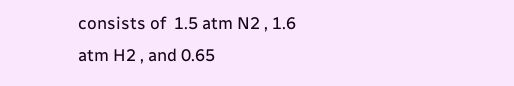consists of  1.5 atm N2 , 1.6 atm H2 , and 0.65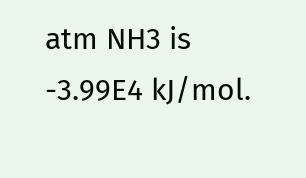atm NH3 is -3.99E4 kJ/mol.